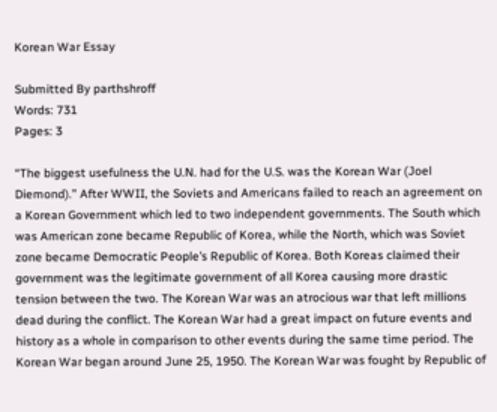Korean War Essay

Submitted By parthshroff
Words: 731
Pages: 3

“The biggest usefulness the U.N. had for the U.S. was the Korean War (Joel Diemond).” After WWII, the Soviets and Americans failed to reach an agreement on a Korean Government which led to two independent governments. The South which was American zone became Republic of Korea, while the North, which was Soviet zone became Democratic People’s Republic of Korea. Both Koreas claimed their government was the legitimate government of all Korea causing more drastic tension between the two. The Korean War was an atrocious war that left millions dead during the conflict. The Korean War had a great impact on future events and history as a whole in comparison to other events during the same time period. The Korean War began around June 25, 1950. The Korean War was fought by Republic of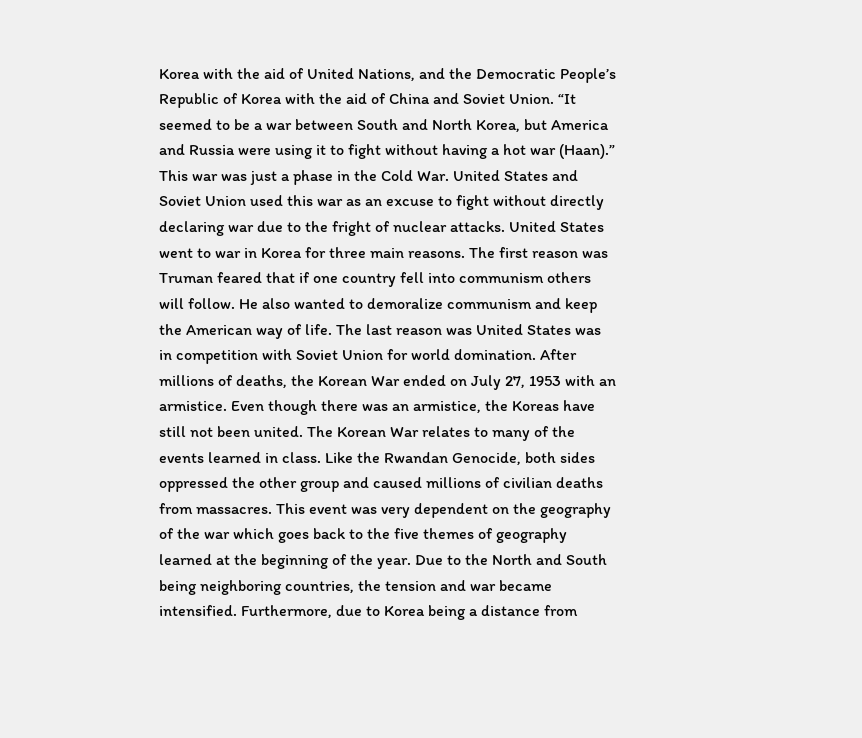Korea with the aid of United Nations, and the Democratic People’s Republic of Korea with the aid of China and Soviet Union. “It seemed to be a war between South and North Korea, but America and Russia were using it to fight without having a hot war (Haan).” This war was just a phase in the Cold War. United States and Soviet Union used this war as an excuse to fight without directly declaring war due to the fright of nuclear attacks. United States went to war in Korea for three main reasons. The first reason was Truman feared that if one country fell into communism others will follow. He also wanted to demoralize communism and keep the American way of life. The last reason was United States was in competition with Soviet Union for world domination. After millions of deaths, the Korean War ended on July 27, 1953 with an armistice. Even though there was an armistice, the Koreas have still not been united. The Korean War relates to many of the events learned in class. Like the Rwandan Genocide, both sides oppressed the other group and caused millions of civilian deaths from massacres. This event was very dependent on the geography of the war which goes back to the five themes of geography learned at the beginning of the year. Due to the North and South being neighboring countries, the tension and war became intensified. Furthermore, due to Korea being a distance from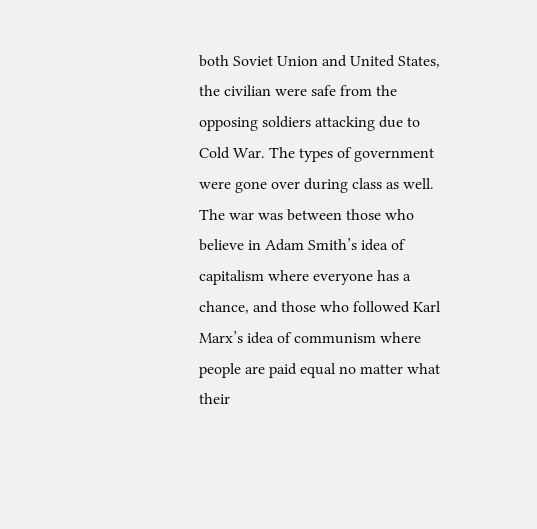both Soviet Union and United States, the civilian were safe from the opposing soldiers attacking due to Cold War. The types of government were gone over during class as well. The war was between those who believe in Adam Smith’s idea of capitalism where everyone has a chance, and those who followed Karl Marx’s idea of communism where people are paid equal no matter what their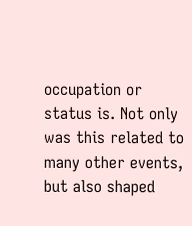occupation or status is. Not only was this related to many other events, but also shaped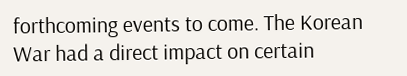forthcoming events to come. The Korean War had a direct impact on certain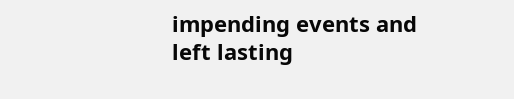impending events and left lasting